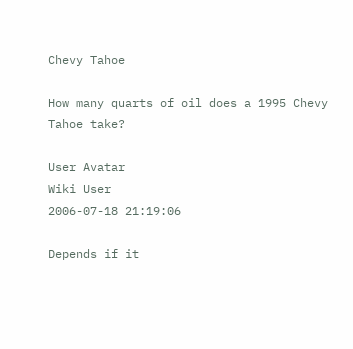Chevy Tahoe

How many quarts of oil does a 1995 Chevy Tahoe take?

User Avatar
Wiki User
2006-07-18 21:19:06

Depends if it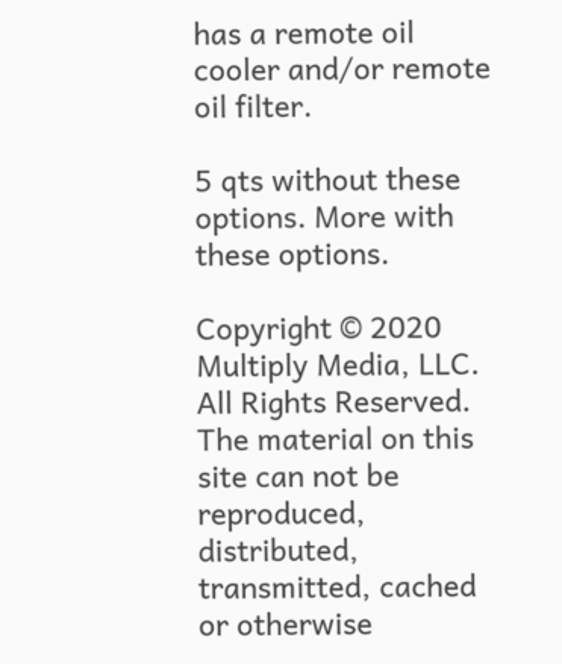has a remote oil cooler and/or remote oil filter.

5 qts without these options. More with these options.

Copyright © 2020 Multiply Media, LLC. All Rights Reserved. The material on this site can not be reproduced, distributed, transmitted, cached or otherwise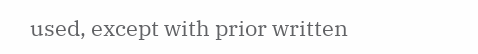used, except with prior written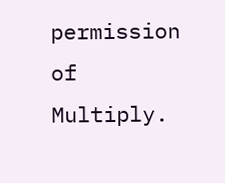permission of Multiply.